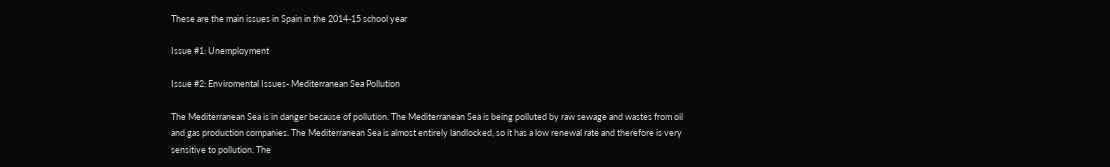These are the main issues in Spain in the 2014-15 school year

Issue #1: Unemployment

Issue #2: Enviromental Issues- Mediterranean Sea Pollution

The Mediterranean Sea is in danger because of pollution. The Mediterranean Sea is being polluted by raw sewage and wastes from oil and gas production companies. The Mediterranean Sea is almost entirely landlocked, so it has a low renewal rate and therefore is very sensitive to pollution. The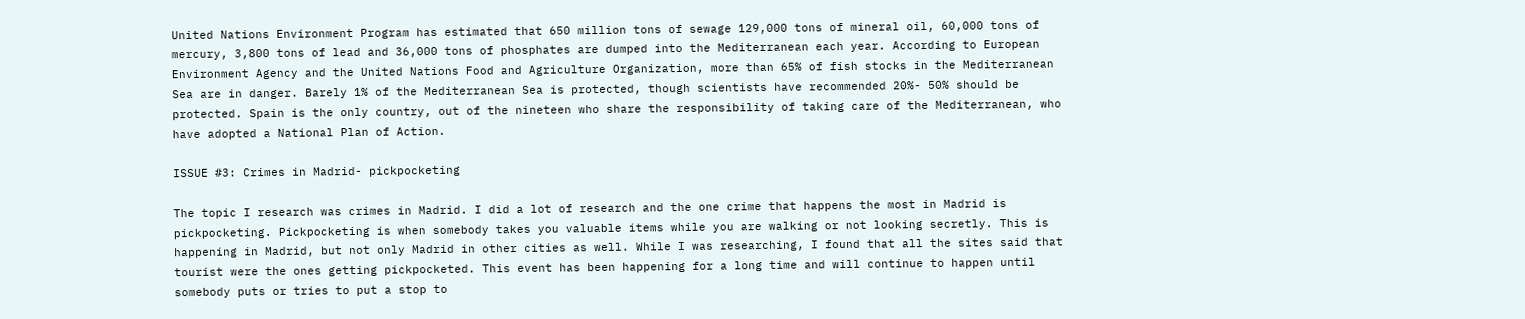United Nations Environment Program has estimated that 650 million tons of sewage 129,000 tons of mineral oil, 60,000 tons of mercury, 3,800 tons of lead and 36,000 tons of phosphates are dumped into the Mediterranean each year. According to European Environment Agency and the United Nations Food and Agriculture Organization, more than 65% of fish stocks in the Mediterranean Sea are in danger. Barely 1% of the Mediterranean Sea is protected, though scientists have recommended 20%- 50% should be protected. Spain is the only country, out of the nineteen who share the responsibility of taking care of the Mediterranean, who have adopted a National Plan of Action.

ISSUE #3: Crimes in Madrid- pickpocketing

The topic I research was crimes in Madrid. I did a lot of research and the one crime that happens the most in Madrid is pickpocketing. Pickpocketing is when somebody takes you valuable items while you are walking or not looking secretly. This is happening in Madrid, but not only Madrid in other cities as well. While I was researching, I found that all the sites said that tourist were the ones getting pickpocketed. This event has been happening for a long time and will continue to happen until somebody puts or tries to put a stop to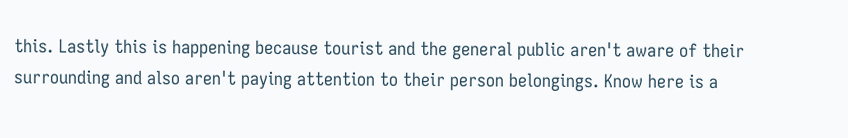this. Lastly this is happening because tourist and the general public aren't aware of their surrounding and also aren't paying attention to their person belongings. Know here is a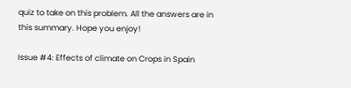quiz to take on this problem. All the answers are in this summary. Hope you enjoy!

Issue #4: Effects of climate on Crops in Spain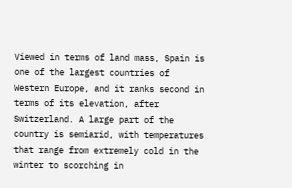Viewed in terms of land mass, Spain is one of the largest countries of Western Europe, and it ranks second in terms of its elevation, after Switzerland. A large part of the country is semiarid, with temperatures that range from extremely cold in the winter to scorching in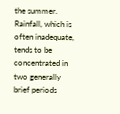the summer. Rainfall, which is often inadequate, tends to be concentrated in two generally brief periods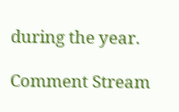during the year.

Comment Stream